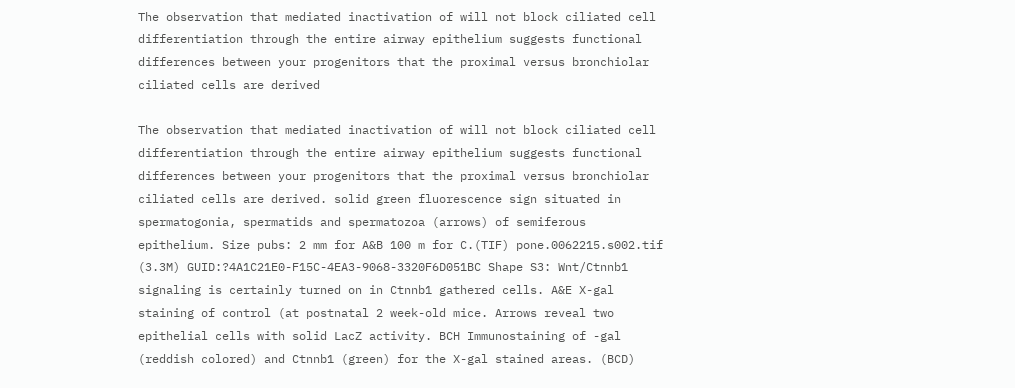The observation that mediated inactivation of will not block ciliated cell differentiation through the entire airway epithelium suggests functional differences between your progenitors that the proximal versus bronchiolar ciliated cells are derived

The observation that mediated inactivation of will not block ciliated cell differentiation through the entire airway epithelium suggests functional differences between your progenitors that the proximal versus bronchiolar ciliated cells are derived. solid green fluorescence sign situated in spermatogonia, spermatids and spermatozoa (arrows) of semiferous epithelium. Size pubs: 2 mm for A&B 100 m for C.(TIF) pone.0062215.s002.tif (3.3M) GUID:?4A1C21E0-F15C-4EA3-9068-3320F6D051BC Shape S3: Wnt/Ctnnb1 signaling is certainly turned on in Ctnnb1 gathered cells. A&E X-gal staining of control (at postnatal 2 week-old mice. Arrows reveal two epithelial cells with solid LacZ activity. BCH Immunostaining of -gal (reddish colored) and Ctnnb1 (green) for the X-gal stained areas. (BCD)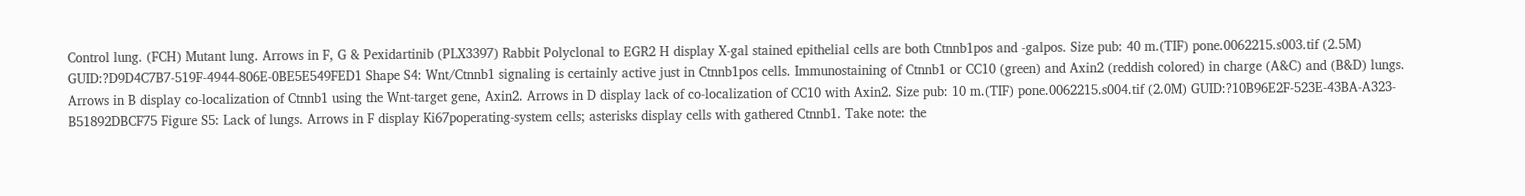Control lung. (FCH) Mutant lung. Arrows in F, G & Pexidartinib (PLX3397) Rabbit Polyclonal to EGR2 H display X-gal stained epithelial cells are both Ctnnb1pos and -galpos. Size pub: 40 m.(TIF) pone.0062215.s003.tif (2.5M) GUID:?D9D4C7B7-519F-4944-806E-0BE5E549FED1 Shape S4: Wnt/Ctnnb1 signaling is certainly active just in Ctnnb1pos cells. Immunostaining of Ctnnb1 or CC10 (green) and Axin2 (reddish colored) in charge (A&C) and (B&D) lungs. Arrows in B display co-localization of Ctnnb1 using the Wnt-target gene, Axin2. Arrows in D display lack of co-localization of CC10 with Axin2. Size pub: 10 m.(TIF) pone.0062215.s004.tif (2.0M) GUID:?10B96E2F-523E-43BA-A323-B51892DBCF75 Figure S5: Lack of lungs. Arrows in F display Ki67poperating-system cells; asterisks display cells with gathered Ctnnb1. Take note: the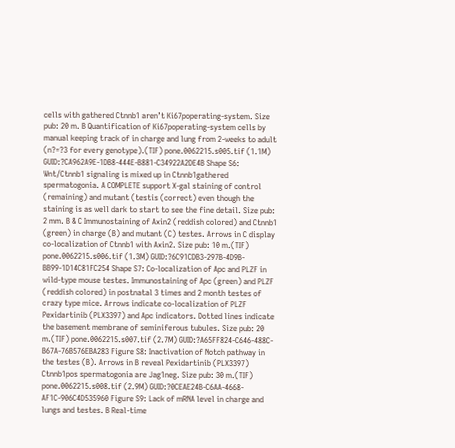cells with gathered Ctnnb1 aren’t Ki67poperating-system. Size pub: 20 m. B Quantification of Ki67poperating-system cells by manual keeping track of in charge and lung from 2-weeks to adult (n?=?3 for every genotype).(TIF) pone.0062215.s005.tif (1.1M) GUID:?CA962A9E-1DB8-444E-B881-C34922A2DE4B Shape S6: Wnt/Ctnnb1 signaling is mixed up in Ctnnb1gathered spermatogonia. A COMPLETE support X-gal staining of control (remaining) and mutant (testis (correct) even though the staining is as well dark to start to see the fine detail. Size pub: 2 mm. B & C Immunostaining of Axin2 (reddish colored) and Ctnnb1 (green) in charge (B) and mutant (C) testes. Arrows in C display co-localization of Ctnnb1 with Axin2. Size pub: 10 m.(TIF) pone.0062215.s006.tif (1.3M) GUID:?6C91CDB3-297B-4D9B-BB99-1D14C81FC254 Shape S7: Co-localization of Apc and PLZF in wild-type mouse testes. Immunostaining of Apc (green) and PLZF (reddish colored) in postnatal 3 times and 2 month testes of crazy type mice. Arrows indicate co-localization of PLZF Pexidartinib (PLX3397) and Apc indicators. Dotted lines indicate the basement membrane of seminiferous tubules. Size pub: 20 m.(TIF) pone.0062215.s007.tif (2.7M) GUID:?A65FF824-C646-488C-B67A-76B576EBA283 Figure S8: Inactivation of Notch pathway in the testes (B). Arrows in B reveal Pexidartinib (PLX3397) Ctnnb1pos spermatogonia are Jag1neg. Size pub: 30 m.(TIF) pone.0062215.s008.tif (2.9M) GUID:?0CEAE24B-C6AA-4668-AF1C-906C4D535960 Figure S9: Lack of mRNA level in charge and lungs and testes. B Real-time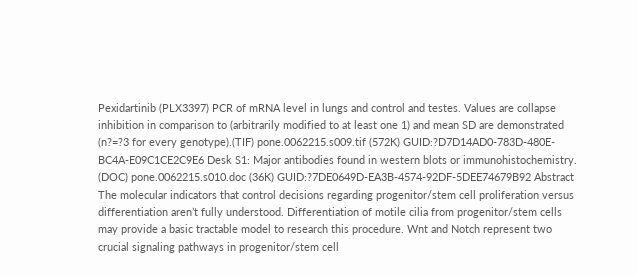Pexidartinib (PLX3397) PCR of mRNA level in lungs and control and testes. Values are collapse inhibition in comparison to (arbitrarily modified to at least one 1) and mean SD are demonstrated (n?=?3 for every genotype).(TIF) pone.0062215.s009.tif (572K) GUID:?D7D14AD0-783D-480E-BC4A-E09C1CE2C9E6 Desk S1: Major antibodies found in western blots or immunohistochemistry. (DOC) pone.0062215.s010.doc (36K) GUID:?7DE0649D-EA3B-4574-92DF-5DEE74679B92 Abstract The molecular indicators that control decisions regarding progenitor/stem cell proliferation versus differentiation aren’t fully understood. Differentiation of motile cilia from progenitor/stem cells may provide a basic tractable model to research this procedure. Wnt and Notch represent two crucial signaling pathways in progenitor/stem cell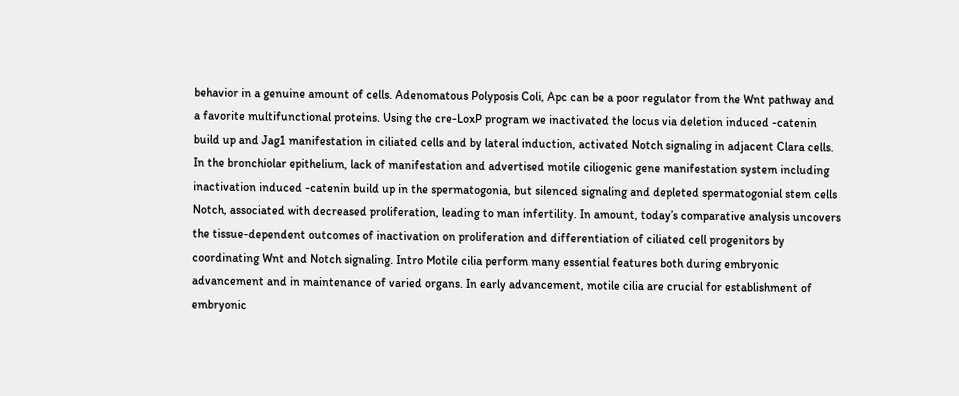behavior in a genuine amount of cells. Adenomatous Polyposis Coli, Apc can be a poor regulator from the Wnt pathway and a favorite multifunctional proteins. Using the cre-LoxP program we inactivated the locus via deletion induced -catenin build up and Jag1 manifestation in ciliated cells and by lateral induction, activated Notch signaling in adjacent Clara cells. In the bronchiolar epithelium, lack of manifestation and advertised motile ciliogenic gene manifestation system including inactivation induced -catenin build up in the spermatogonia, but silenced signaling and depleted spermatogonial stem cells Notch, associated with decreased proliferation, leading to man infertility. In amount, today’s comparative analysis uncovers the tissue-dependent outcomes of inactivation on proliferation and differentiation of ciliated cell progenitors by coordinating Wnt and Notch signaling. Intro Motile cilia perform many essential features both during embryonic advancement and in maintenance of varied organs. In early advancement, motile cilia are crucial for establishment of embryonic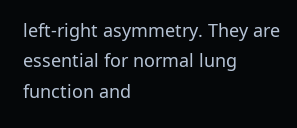left-right asymmetry. They are essential for normal lung function and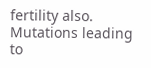fertility also. Mutations leading to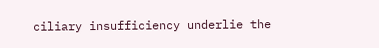ciliary insufficiency underlie the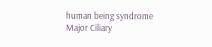human being syndrome Major Ciliary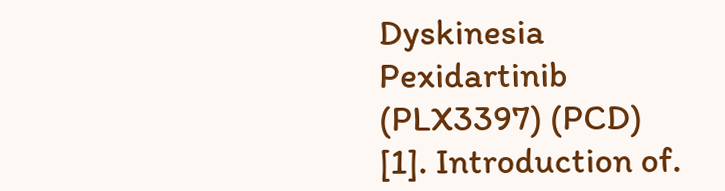Dyskinesia Pexidartinib (PLX3397) (PCD) [1]. Introduction of.